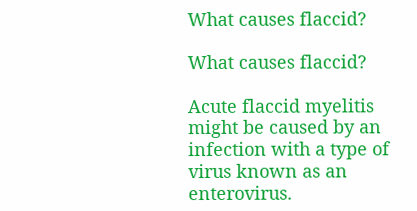What causes flaccid?

What causes flaccid?

Acute flaccid myelitis might be caused by an infection with a type of virus known as an enterovirus.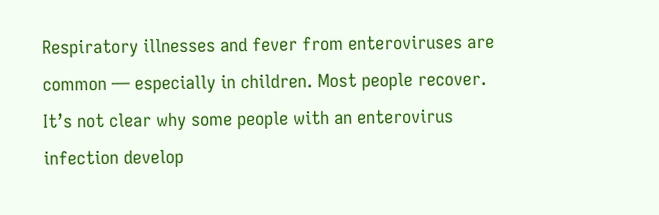Respiratory illnesses and fever from enteroviruses are common — especially in children. Most people recover. It’s not clear why some people with an enterovirus infection develop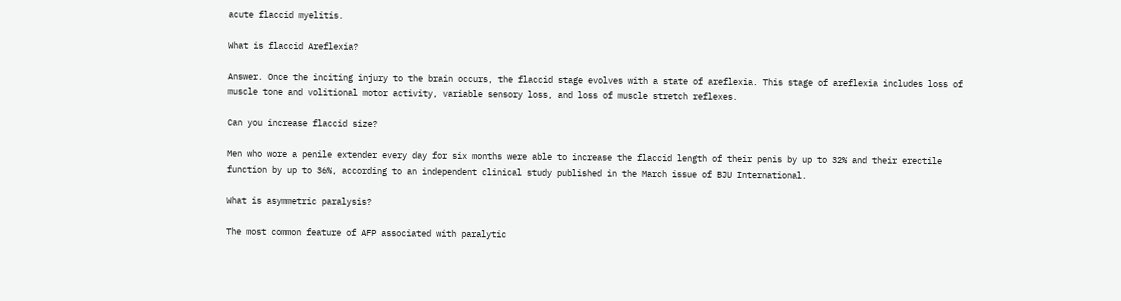acute flaccid myelitis.

What is flaccid Areflexia?

Answer. Once the inciting injury to the brain occurs, the flaccid stage evolves with a state of areflexia. This stage of areflexia includes loss of muscle tone and volitional motor activity, variable sensory loss, and loss of muscle stretch reflexes.

Can you increase flaccid size?

Men who wore a penile extender every day for six months were able to increase the flaccid length of their penis by up to 32% and their erectile function by up to 36%, according to an independent clinical study published in the March issue of BJU International.

What is asymmetric paralysis?

The most common feature of AFP associated with paralytic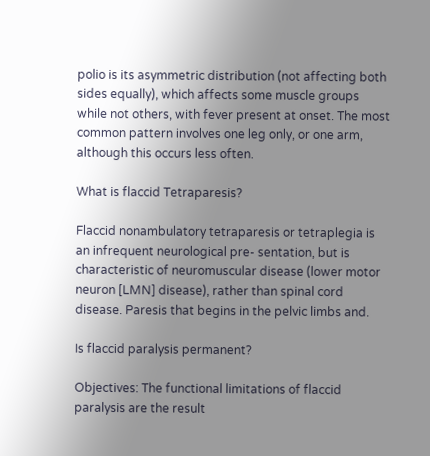polio is its asymmetric distribution (not affecting both sides equally), which affects some muscle groups while not others, with fever present at onset. The most common pattern involves one leg only, or one arm, although this occurs less often.

What is flaccid Tetraparesis?

Flaccid nonambulatory tetraparesis or tetraplegia is an infrequent neurological pre- sentation, but is characteristic of neuromuscular disease (lower motor neuron [LMN] disease), rather than spinal cord disease. Paresis that begins in the pelvic limbs and.

Is flaccid paralysis permanent?

Objectives: The functional limitations of flaccid paralysis are the result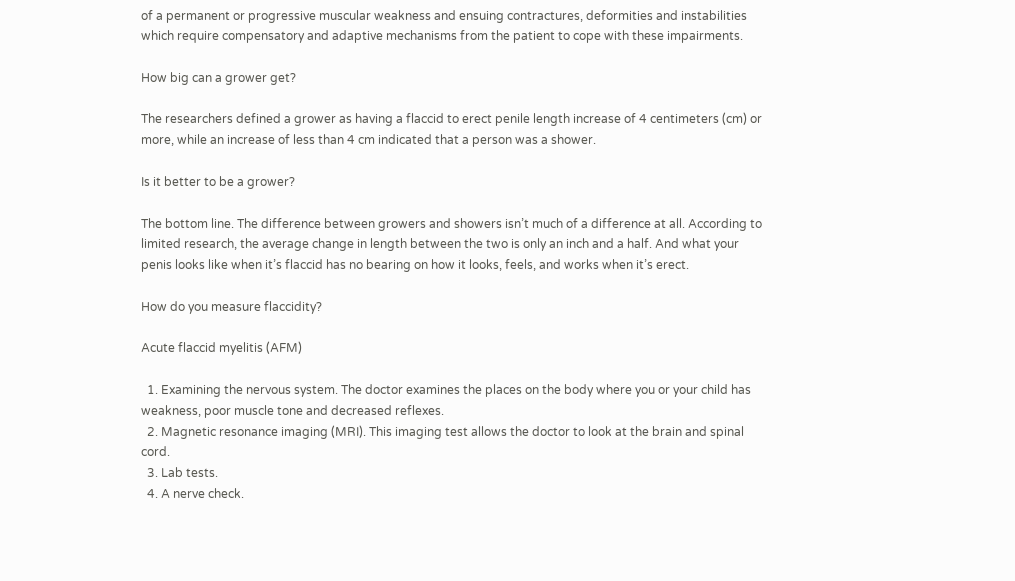of a permanent or progressive muscular weakness and ensuing contractures, deformities and instabilities which require compensatory and adaptive mechanisms from the patient to cope with these impairments.

How big can a grower get?

The researchers defined a grower as having a flaccid to erect penile length increase of 4 centimeters (cm) or more, while an increase of less than 4 cm indicated that a person was a shower.

Is it better to be a grower?

The bottom line. The difference between growers and showers isn’t much of a difference at all. According to limited research, the average change in length between the two is only an inch and a half. And what your penis looks like when it’s flaccid has no bearing on how it looks, feels, and works when it’s erect.

How do you measure flaccidity?

Acute flaccid myelitis (AFM)

  1. Examining the nervous system. The doctor examines the places on the body where you or your child has weakness, poor muscle tone and decreased reflexes.
  2. Magnetic resonance imaging (MRI). This imaging test allows the doctor to look at the brain and spinal cord.
  3. Lab tests.
  4. A nerve check.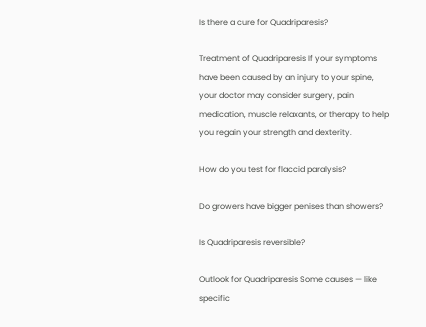Is there a cure for Quadriparesis?

Treatment of Quadriparesis If your symptoms have been caused by an injury to your spine, your doctor may consider surgery, pain medication, muscle relaxants, or therapy to help you regain your strength and dexterity.

How do you test for flaccid paralysis?

Do growers have bigger penises than showers?

Is Quadriparesis reversible?

Outlook for Quadriparesis Some causes — like specific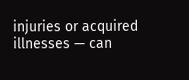injuries or acquired illnesses — can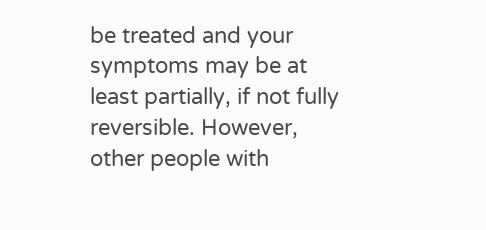be treated and your symptoms may be at least partially, if not fully reversible. However, other people with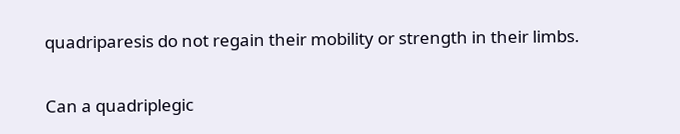quadriparesis do not regain their mobility or strength in their limbs.

Can a quadriplegic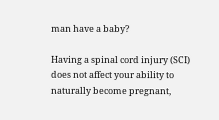man have a baby?

Having a spinal cord injury (SCI) does not affect your ability to naturally become pregnant,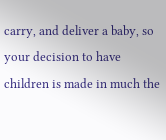carry, and deliver a baby, so your decision to have children is made in much the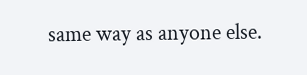same way as anyone else.